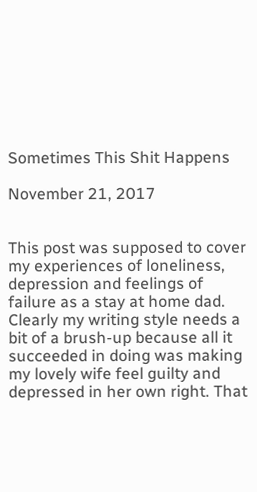Sometimes This Shit Happens

November 21, 2017


This post was supposed to cover my experiences of loneliness, depression and feelings of failure as a stay at home dad. Clearly my writing style needs a bit of a brush-up because all it succeeded in doing was making my lovely wife feel guilty and depressed in her own right. That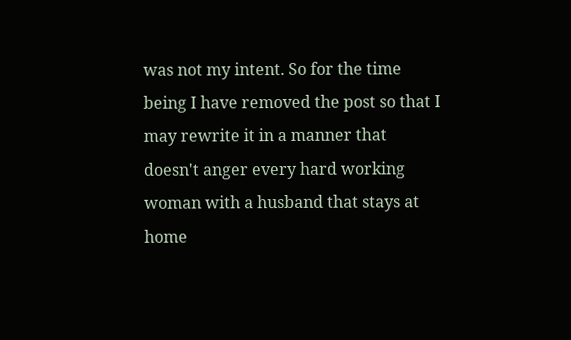was not my intent. So for the time being I have removed the post so that I may rewrite it in a manner that doesn't anger every hard working woman with a husband that stays at home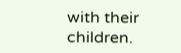with their children.